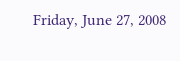Friday, June 27, 2008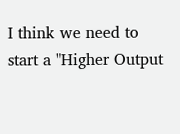I think we need to start a "Higher Output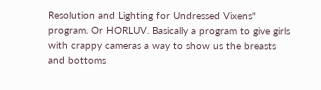Resolution and Lighting for Undressed Vixens" program. Or HORLUV. Basically a program to give girls with crappy cameras a way to show us the breasts and bottoms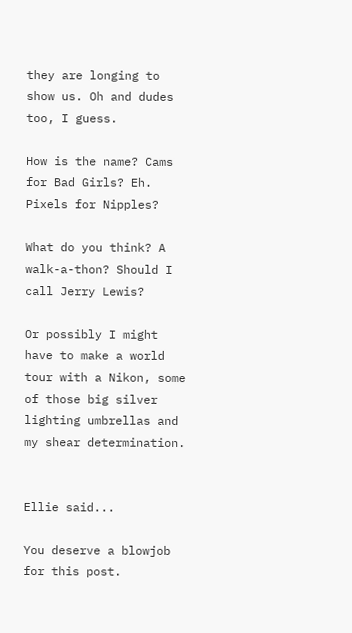they are longing to show us. Oh and dudes too, I guess.

How is the name? Cams for Bad Girls? Eh. Pixels for Nipples?

What do you think? A walk-a-thon? Should I call Jerry Lewis?

Or possibly I might have to make a world tour with a Nikon, some of those big silver lighting umbrellas and my shear determination.


Ellie said...

You deserve a blowjob for this post.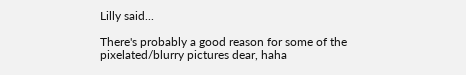Lilly said...

There's probably a good reason for some of the pixelated/blurry pictures dear, haha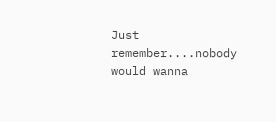Just remember....nobody would wanna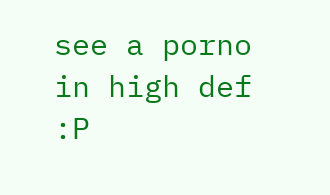see a porno in high def :P